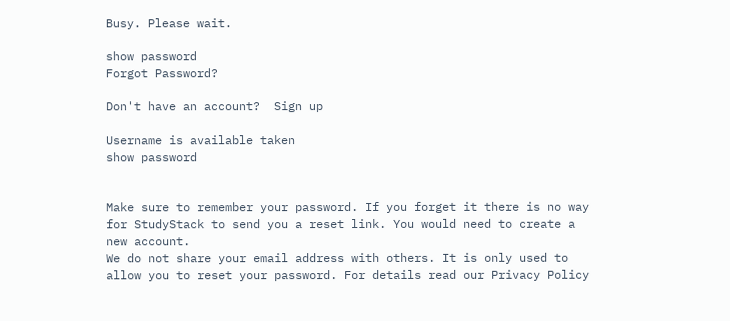Busy. Please wait.

show password
Forgot Password?

Don't have an account?  Sign up

Username is available taken
show password


Make sure to remember your password. If you forget it there is no way for StudyStack to send you a reset link. You would need to create a new account.
We do not share your email address with others. It is only used to allow you to reset your password. For details read our Privacy Policy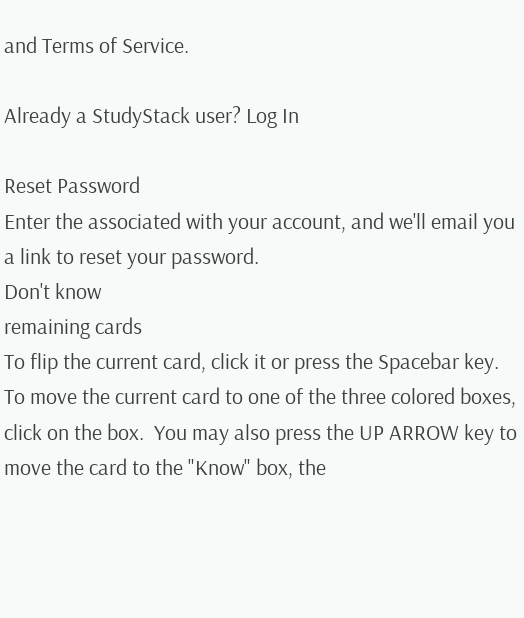and Terms of Service.

Already a StudyStack user? Log In

Reset Password
Enter the associated with your account, and we'll email you a link to reset your password.
Don't know
remaining cards
To flip the current card, click it or press the Spacebar key.  To move the current card to one of the three colored boxes, click on the box.  You may also press the UP ARROW key to move the card to the "Know" box, the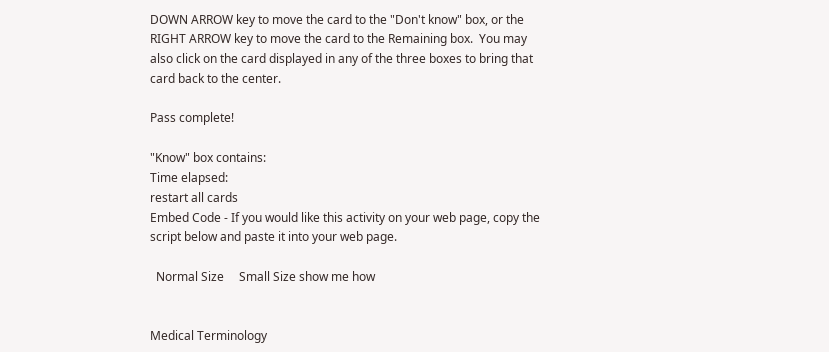DOWN ARROW key to move the card to the "Don't know" box, or the RIGHT ARROW key to move the card to the Remaining box.  You may also click on the card displayed in any of the three boxes to bring that card back to the center.

Pass complete!

"Know" box contains:
Time elapsed:
restart all cards
Embed Code - If you would like this activity on your web page, copy the script below and paste it into your web page.

  Normal Size     Small Size show me how


Medical Terminology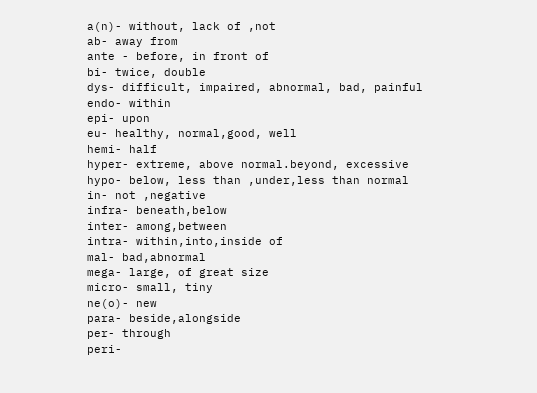a(n)- without, lack of ,not
ab- away from
ante - before, in front of
bi- twice, double
dys- difficult, impaired, abnormal, bad, painful
endo- within
epi- upon
eu- healthy, normal,good, well
hemi- half
hyper- extreme, above normal.beyond, excessive
hypo- below, less than ,under,less than normal
in- not ,negative
infra- beneath,below
inter- among,between
intra- within,into,inside of
mal- bad,abnormal
mega- large, of great size
micro- small, tiny
ne(o)- new
para- beside,alongside
per- through
peri-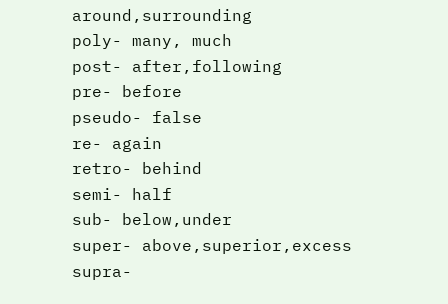around,surrounding
poly- many, much
post- after,following
pre- before
pseudo- false
re- again
retro- behind
semi- half
sub- below,under
super- above,superior,excess
supra-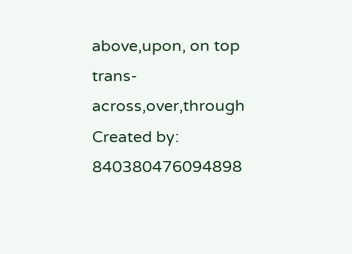above,upon, on top
trans- across,over,through
Created by: 840380476094898